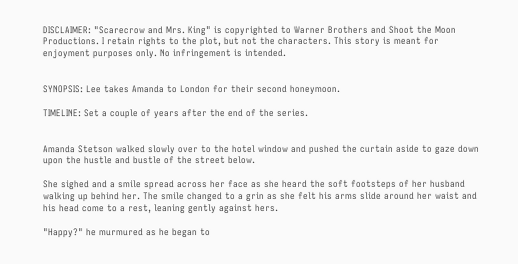DISCLAIMER: "Scarecrow and Mrs. King" is copyrighted to Warner Brothers and Shoot the Moon Productions. I retain rights to the plot, but not the characters. This story is meant for enjoyment purposes only. No infringement is intended.


SYNOPSIS: Lee takes Amanda to London for their second honeymoon.

TIMELINE: Set a couple of years after the end of the series.


Amanda Stetson walked slowly over to the hotel window and pushed the curtain aside to gaze down upon the hustle and bustle of the street below.

She sighed and a smile spread across her face as she heard the soft footsteps of her husband walking up behind her. The smile changed to a grin as she felt his arms slide around her waist and his head come to a rest, leaning gently against hers.

"Happy?" he murmured as he began to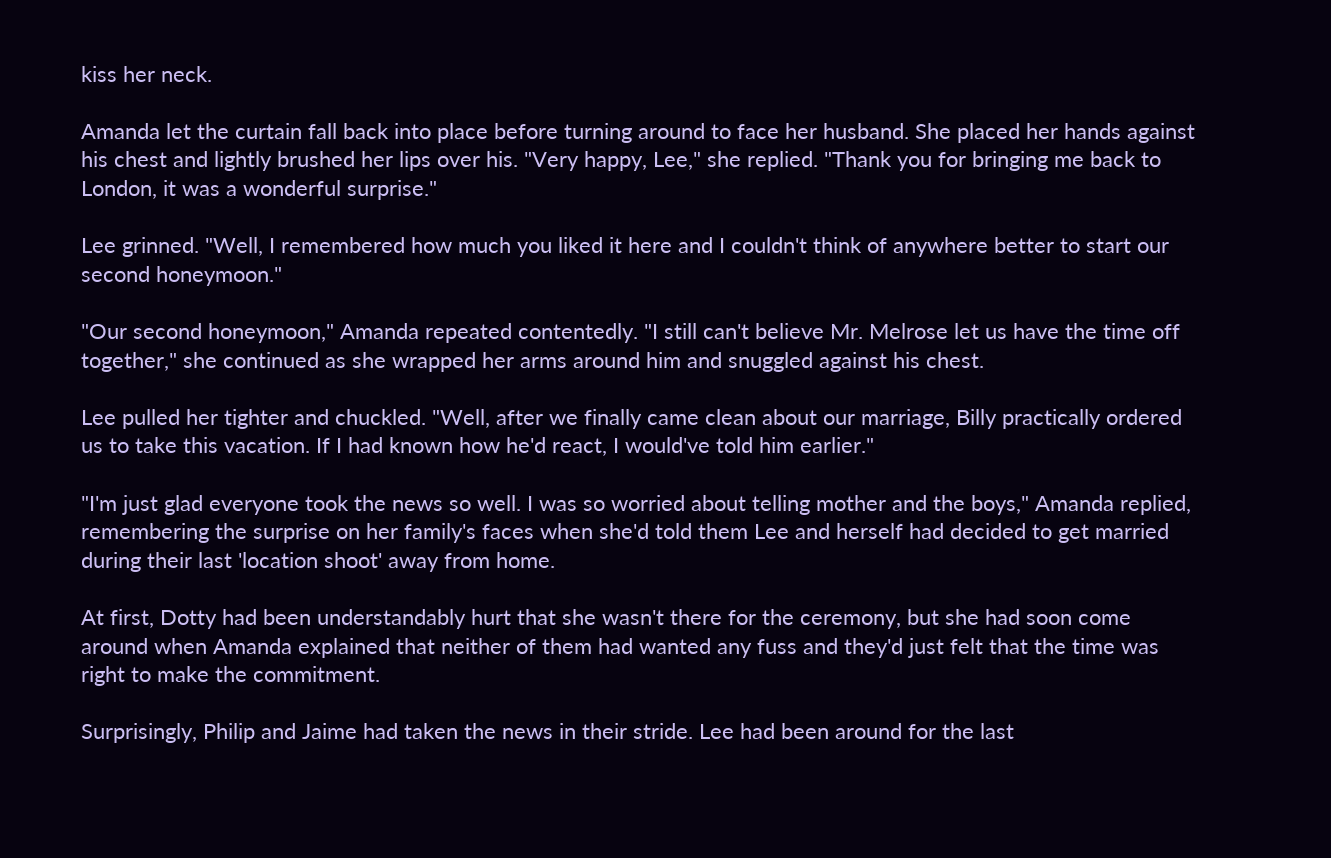kiss her neck.

Amanda let the curtain fall back into place before turning around to face her husband. She placed her hands against his chest and lightly brushed her lips over his. "Very happy, Lee," she replied. "Thank you for bringing me back to London, it was a wonderful surprise."

Lee grinned. "Well, I remembered how much you liked it here and I couldn't think of anywhere better to start our second honeymoon."

"Our second honeymoon," Amanda repeated contentedly. "I still can't believe Mr. Melrose let us have the time off together," she continued as she wrapped her arms around him and snuggled against his chest.

Lee pulled her tighter and chuckled. "Well, after we finally came clean about our marriage, Billy practically ordered us to take this vacation. If I had known how he'd react, I would've told him earlier."

"I'm just glad everyone took the news so well. I was so worried about telling mother and the boys," Amanda replied, remembering the surprise on her family's faces when she'd told them Lee and herself had decided to get married during their last 'location shoot' away from home.

At first, Dotty had been understandably hurt that she wasn't there for the ceremony, but she had soon come around when Amanda explained that neither of them had wanted any fuss and they'd just felt that the time was right to make the commitment.

Surprisingly, Philip and Jaime had taken the news in their stride. Lee had been around for the last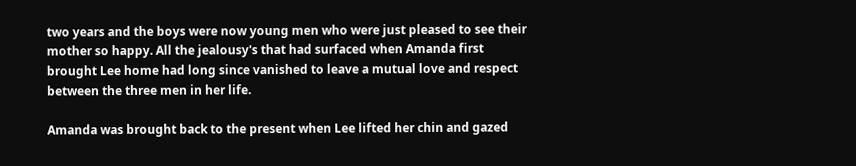two years and the boys were now young men who were just pleased to see their mother so happy. All the jealousy's that had surfaced when Amanda first brought Lee home had long since vanished to leave a mutual love and respect between the three men in her life.

Amanda was brought back to the present when Lee lifted her chin and gazed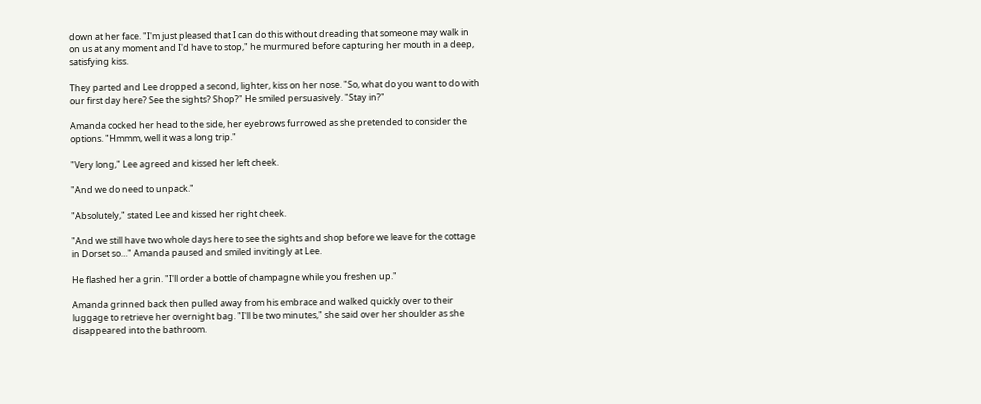down at her face. "I'm just pleased that I can do this without dreading that someone may walk in on us at any moment and I'd have to stop," he murmured before capturing her mouth in a deep, satisfying kiss.

They parted and Lee dropped a second, lighter, kiss on her nose. "So, what do you want to do with our first day here? See the sights? Shop?" He smiled persuasively. "Stay in?"

Amanda cocked her head to the side, her eyebrows furrowed as she pretended to consider the options. "Hmmm, well it was a long trip."

"Very long," Lee agreed and kissed her left cheek.

"And we do need to unpack."

"Absolutely," stated Lee and kissed her right cheek.

"And we still have two whole days here to see the sights and shop before we leave for the cottage in Dorset so…" Amanda paused and smiled invitingly at Lee.

He flashed her a grin. "I'll order a bottle of champagne while you freshen up."

Amanda grinned back then pulled away from his embrace and walked quickly over to their luggage to retrieve her overnight bag. "I'll be two minutes," she said over her shoulder as she disappeared into the bathroom.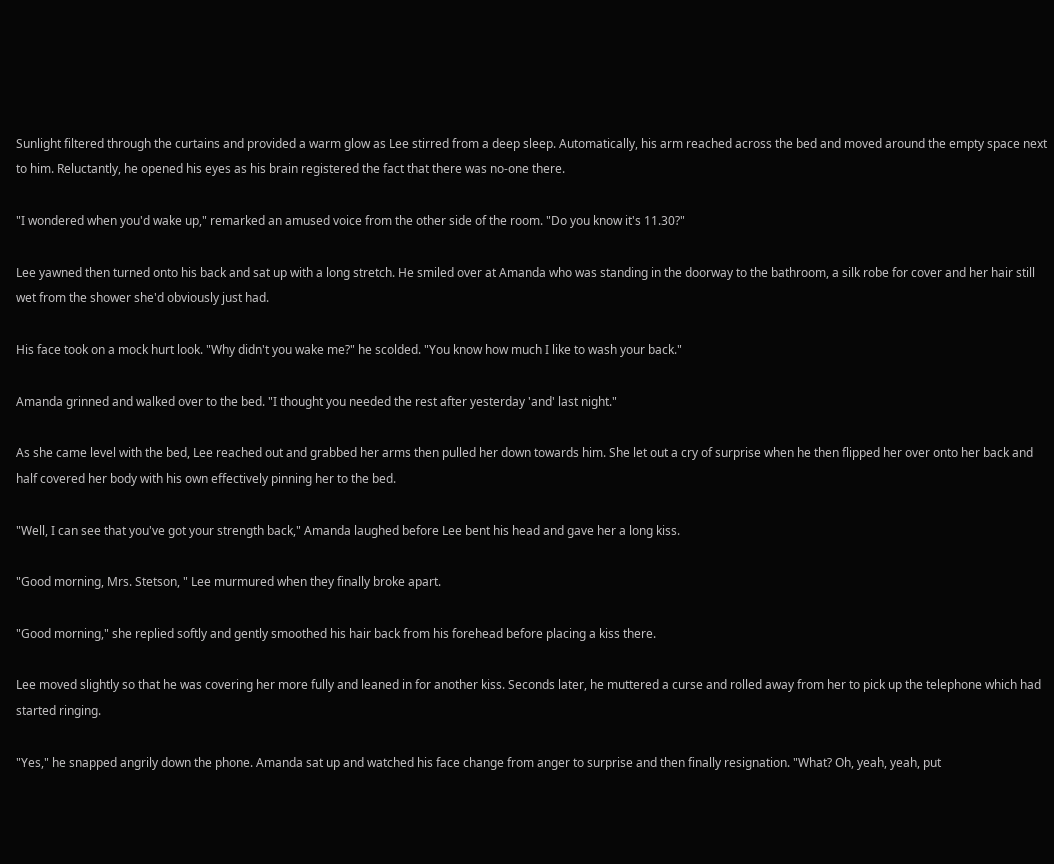Sunlight filtered through the curtains and provided a warm glow as Lee stirred from a deep sleep. Automatically, his arm reached across the bed and moved around the empty space next to him. Reluctantly, he opened his eyes as his brain registered the fact that there was no-one there.

"I wondered when you'd wake up," remarked an amused voice from the other side of the room. "Do you know it's 11.30?"

Lee yawned then turned onto his back and sat up with a long stretch. He smiled over at Amanda who was standing in the doorway to the bathroom, a silk robe for cover and her hair still wet from the shower she'd obviously just had.

His face took on a mock hurt look. "Why didn't you wake me?" he scolded. "You know how much I like to wash your back."

Amanda grinned and walked over to the bed. "I thought you needed the rest after yesterday 'and' last night."

As she came level with the bed, Lee reached out and grabbed her arms then pulled her down towards him. She let out a cry of surprise when he then flipped her over onto her back and half covered her body with his own effectively pinning her to the bed.

"Well, I can see that you've got your strength back," Amanda laughed before Lee bent his head and gave her a long kiss.

"Good morning, Mrs. Stetson, " Lee murmured when they finally broke apart.

"Good morning," she replied softly and gently smoothed his hair back from his forehead before placing a kiss there.

Lee moved slightly so that he was covering her more fully and leaned in for another kiss. Seconds later, he muttered a curse and rolled away from her to pick up the telephone which had started ringing.

"Yes," he snapped angrily down the phone. Amanda sat up and watched his face change from anger to surprise and then finally resignation. "What? Oh, yeah, yeah, put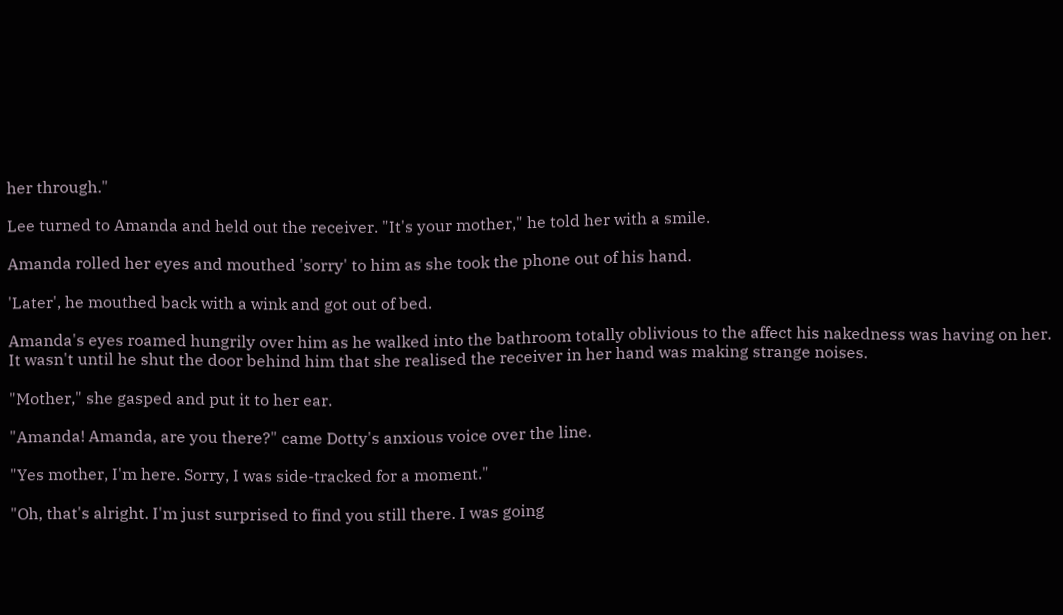her through."

Lee turned to Amanda and held out the receiver. "It's your mother," he told her with a smile.

Amanda rolled her eyes and mouthed 'sorry' to him as she took the phone out of his hand.

'Later', he mouthed back with a wink and got out of bed.

Amanda's eyes roamed hungrily over him as he walked into the bathroom totally oblivious to the affect his nakedness was having on her. It wasn't until he shut the door behind him that she realised the receiver in her hand was making strange noises.

"Mother," she gasped and put it to her ear.

"Amanda! Amanda, are you there?" came Dotty's anxious voice over the line.

"Yes mother, I'm here. Sorry, I was side-tracked for a moment."

"Oh, that's alright. I'm just surprised to find you still there. I was going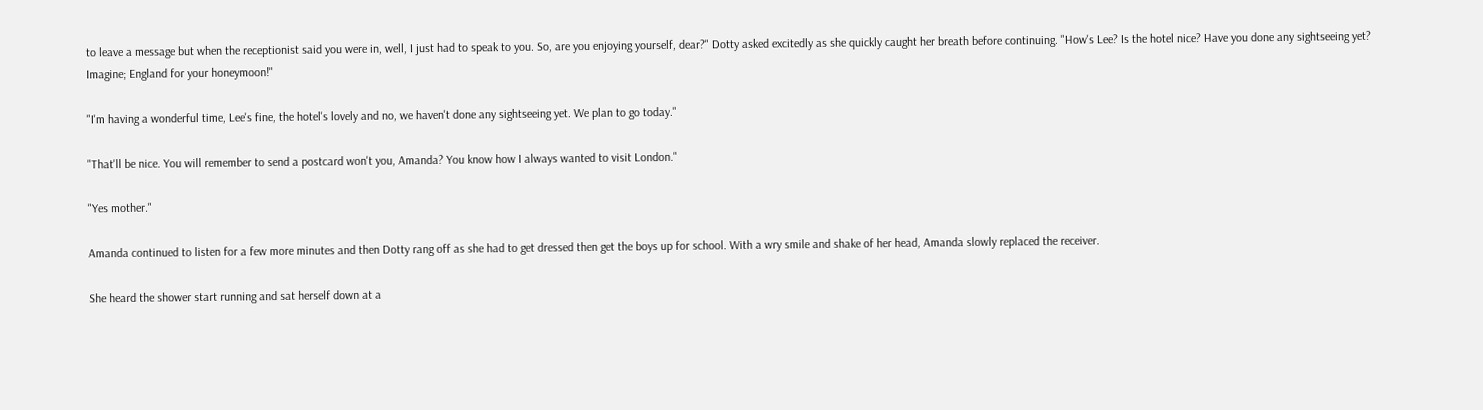to leave a message but when the receptionist said you were in, well, I just had to speak to you. So, are you enjoying yourself, dear?" Dotty asked excitedly as she quickly caught her breath before continuing. "How's Lee? Is the hotel nice? Have you done any sightseeing yet? Imagine; England for your honeymoon!"

"I'm having a wonderful time, Lee's fine, the hotel's lovely and no, we haven't done any sightseeing yet. We plan to go today."

"That'll be nice. You will remember to send a postcard won't you, Amanda? You know how I always wanted to visit London."

"Yes mother."

Amanda continued to listen for a few more minutes and then Dotty rang off as she had to get dressed then get the boys up for school. With a wry smile and shake of her head, Amanda slowly replaced the receiver.

She heard the shower start running and sat herself down at a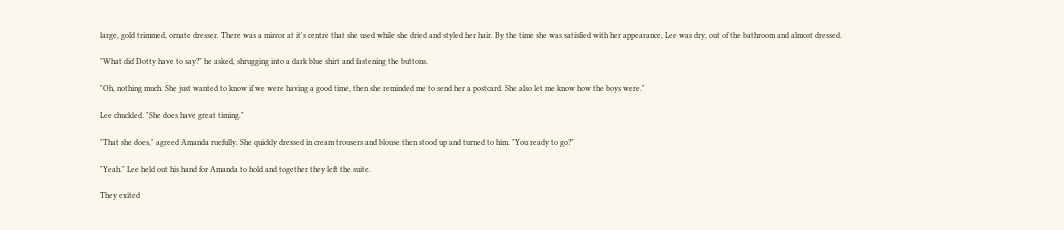large, gold trimmed, ornate dresser. There was a mirror at it's centre that she used while she dried and styled her hair. By the time she was satisfied with her appearance, Lee was dry, out of the bathroom and almost dressed.

"What did Dotty have to say?" he asked, shrugging into a dark blue shirt and fastening the buttons.

"Oh, nothing much. She just wanted to know if we were having a good time, then she reminded me to send her a postcard. She also let me know how the boys were."

Lee chuckled. "She does have great timing."

"That she does," agreed Amanda ruefully. She quickly dressed in cream trousers and blouse then stood up and turned to him. "You ready to go?"

"Yeah." Lee held out his hand for Amanda to hold and together they left the suite.

They exited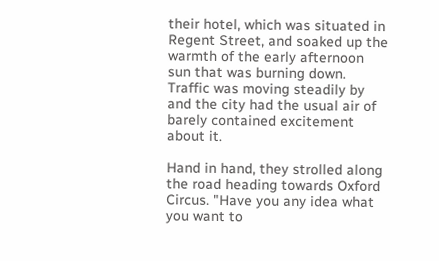their hotel, which was situated in Regent Street, and soaked up the warmth of the early afternoon sun that was burning down. Traffic was moving steadily by and the city had the usual air of barely contained excitement about it.

Hand in hand, they strolled along the road heading towards Oxford Circus. "Have you any idea what you want to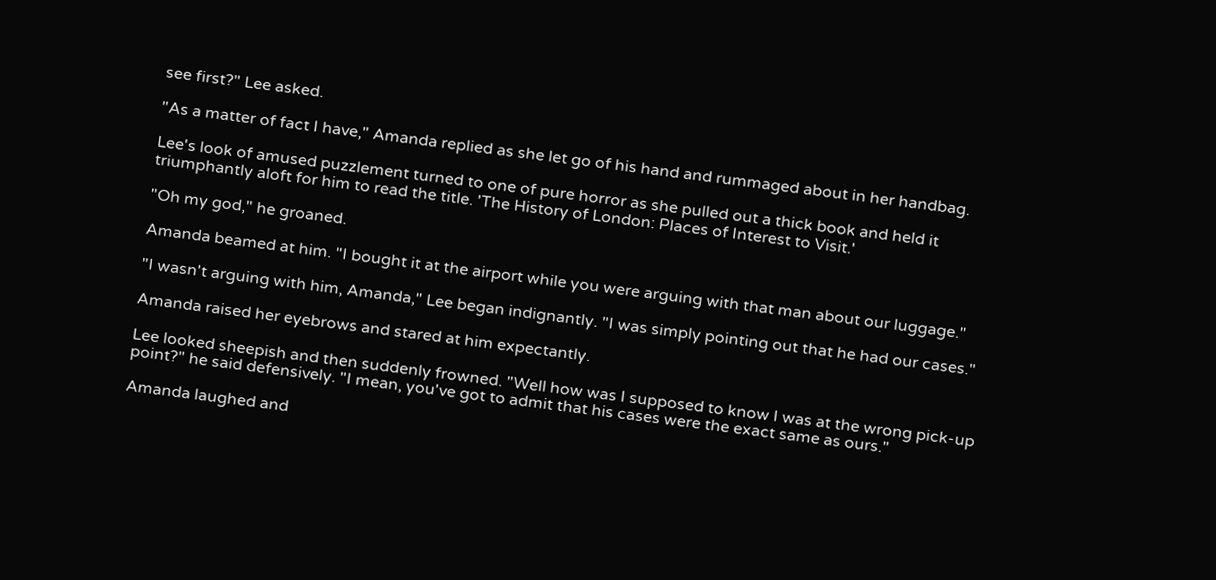see first?" Lee asked.

"As a matter of fact I have," Amanda replied as she let go of his hand and rummaged about in her handbag.

Lee's look of amused puzzlement turned to one of pure horror as she pulled out a thick book and held it triumphantly aloft for him to read the title. 'The History of London: Places of Interest to Visit.'

"Oh my god," he groaned.

Amanda beamed at him. "I bought it at the airport while you were arguing with that man about our luggage."

"I wasn't arguing with him, Amanda," Lee began indignantly. "I was simply pointing out that he had our cases."

Amanda raised her eyebrows and stared at him expectantly.

Lee looked sheepish and then suddenly frowned. "Well how was I supposed to know I was at the wrong pick-up point?" he said defensively. "I mean, you've got to admit that his cases were the exact same as ours."

Amanda laughed and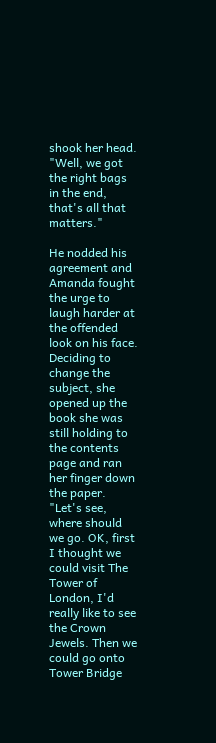shook her head. "Well, we got the right bags in the end, that's all that matters."

He nodded his agreement and Amanda fought the urge to laugh harder at the offended look on his face. Deciding to change the subject, she opened up the book she was still holding to the contents page and ran her finger down the paper. "Let's see, where should we go. OK, first I thought we could visit The Tower of London, I'd really like to see the Crown Jewels. Then we could go onto Tower Bridge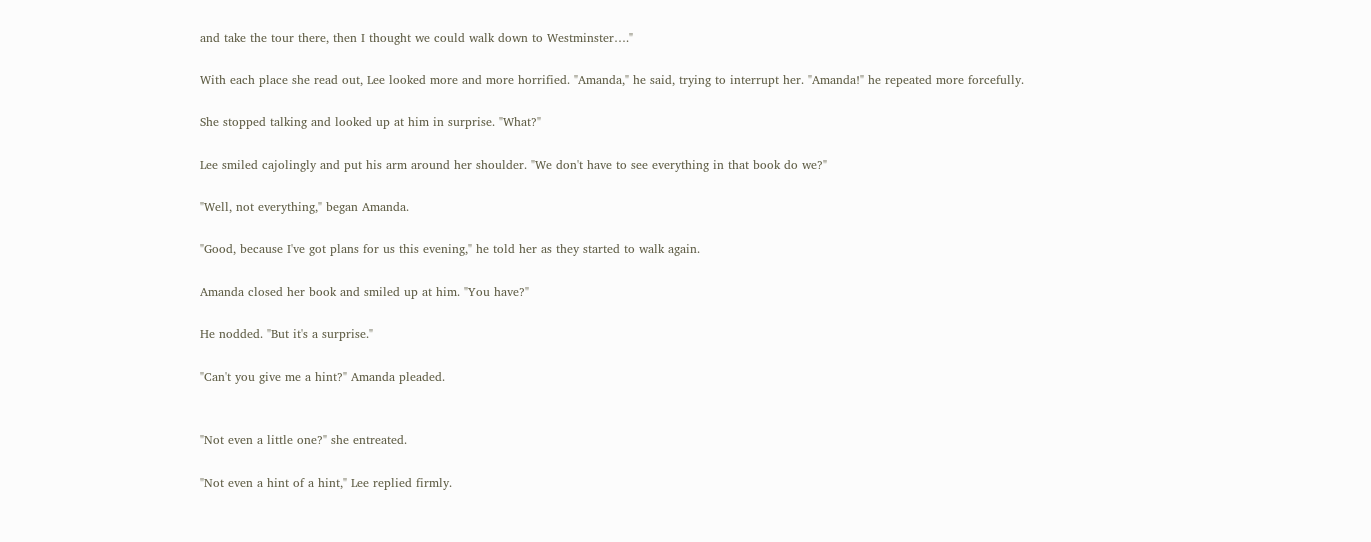and take the tour there, then I thought we could walk down to Westminster…."

With each place she read out, Lee looked more and more horrified. "Amanda," he said, trying to interrupt her. "Amanda!" he repeated more forcefully.

She stopped talking and looked up at him in surprise. "What?"

Lee smiled cajolingly and put his arm around her shoulder. "We don't have to see everything in that book do we?"

"Well, not everything," began Amanda.

"Good, because I've got plans for us this evening," he told her as they started to walk again.

Amanda closed her book and smiled up at him. "You have?"

He nodded. "But it's a surprise."

"Can't you give me a hint?" Amanda pleaded.


"Not even a little one?" she entreated.

"Not even a hint of a hint," Lee replied firmly.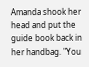Amanda shook her head and put the guide book back in her handbag. "You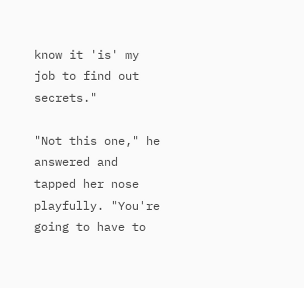know it 'is' my job to find out secrets."

"Not this one," he answered and tapped her nose playfully. "You're going to have to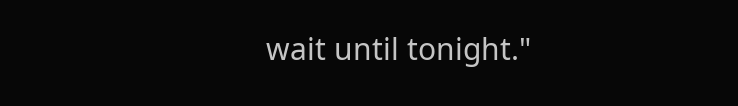wait until tonight."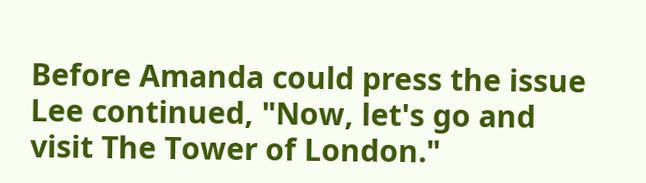Before Amanda could press the issue Lee continued, "Now, let's go and visit The Tower of London."